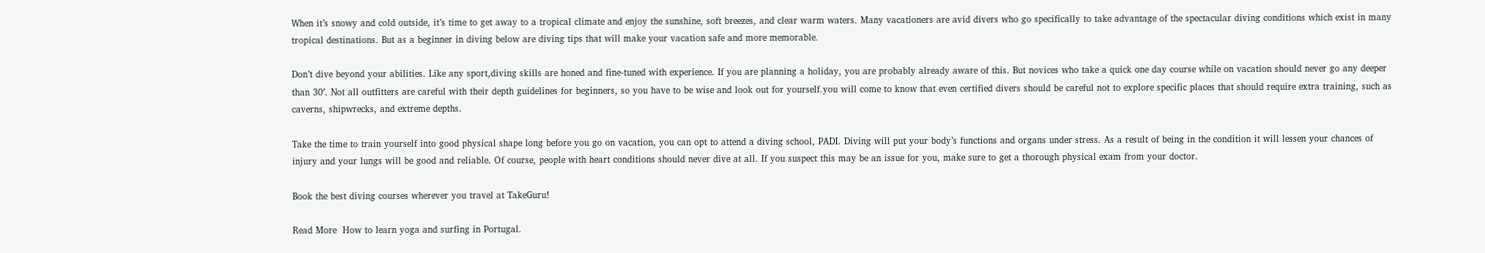When it’s snowy and cold outside, it’s time to get away to a tropical climate and enjoy the sunshine, soft breezes, and clear warm waters. Many vacationers are avid divers who go specifically to take advantage of the spectacular diving conditions which exist in many tropical destinations. But as a beginner in diving below are diving tips that will make your vacation safe and more memorable.

Don’t dive beyond your abilities. Like any sport,diving skills are honed and fine-tuned with experience. If you are planning a holiday, you are probably already aware of this. But novices who take a quick one day course while on vacation should never go any deeper than 30′. Not all outfitters are careful with their depth guidelines for beginners, so you have to be wise and look out for yourself.you will come to know that even certified divers should be careful not to explore specific places that should require extra training, such as caverns, shipwrecks, and extreme depths.

Take the time to train yourself into good physical shape long before you go on vacation, you can opt to attend a diving school, PADI. Diving will put your body’s functions and organs under stress. As a result of being in the condition it will lessen your chances of injury and your lungs will be good and reliable. Of course, people with heart conditions should never dive at all. If you suspect this may be an issue for you, make sure to get a thorough physical exam from your doctor.

Book the best diving courses wherever you travel at TakeGuru!

Read More  How to learn yoga and surfing in Portugal.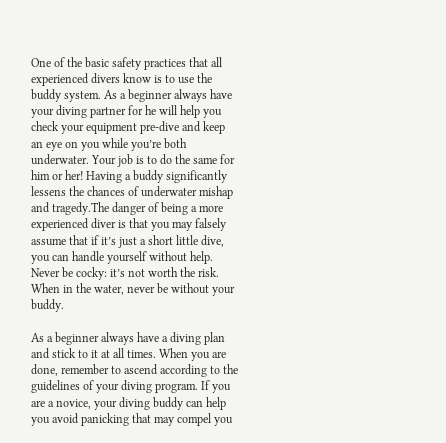One of the basic safety practices that all experienced divers know is to use the buddy system. As a beginner always have your diving partner for he will help you check your equipment pre-dive and keep an eye on you while you’re both underwater. Your job is to do the same for him or her! Having a buddy significantly lessens the chances of underwater mishap and tragedy.The danger of being a more experienced diver is that you may falsely assume that if it’s just a short little dive, you can handle yourself without help. Never be cocky: it’s not worth the risk. When in the water, never be without your buddy.

As a beginner always have a diving plan and stick to it at all times. When you are done, remember to ascend according to the guidelines of your diving program. If you are a novice, your diving buddy can help you avoid panicking that may compel you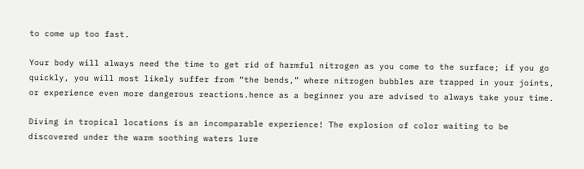to come up too fast.

Your body will always need the time to get rid of harmful nitrogen as you come to the surface; if you go quickly, you will most likely suffer from “the bends,” where nitrogen bubbles are trapped in your joints, or experience even more dangerous reactions.hence as a beginner you are advised to always take your time.

Diving in tropical locations is an incomparable experience! The explosion of color waiting to be discovered under the warm soothing waters lure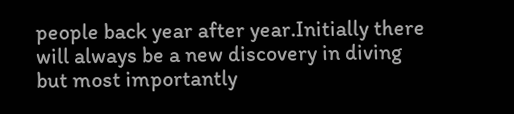people back year after year.Initially there will always be a new discovery in diving but most importantly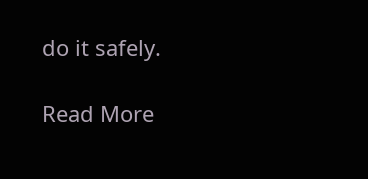do it safely.

Read More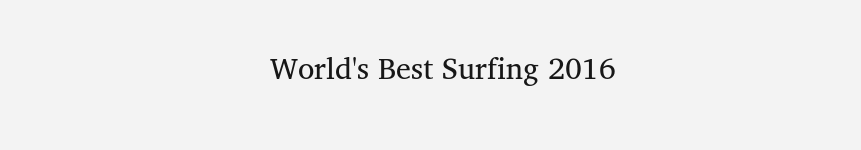World's Best Surfing 2016